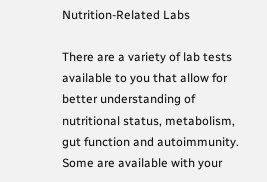Nutrition-Related Labs

There are a variety of lab tests available to you that allow for better understanding of nutritional status, metabolism, gut function and autoimmunity. Some are available with your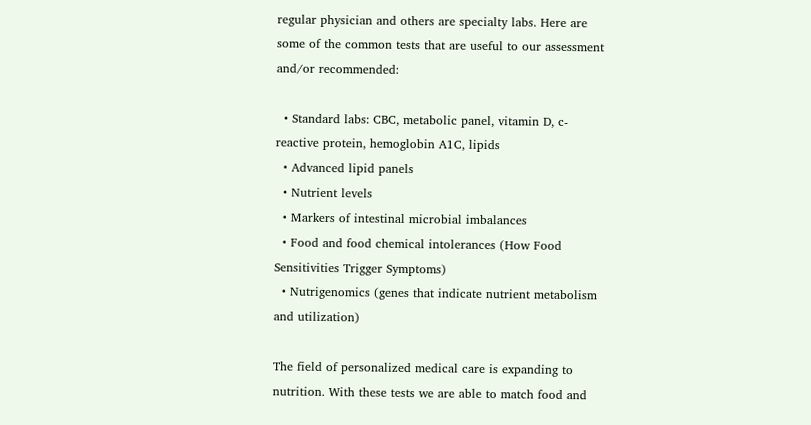regular physician and others are specialty labs. Here are some of the common tests that are useful to our assessment and/or recommended:

  • Standard labs: CBC, metabolic panel, vitamin D, c-reactive protein, hemoglobin A1C, lipids
  • Advanced lipid panels
  • Nutrient levels
  • Markers of intestinal microbial imbalances
  • Food and food chemical intolerances (How Food Sensitivities Trigger Symptoms)
  • Nutrigenomics (genes that indicate nutrient metabolism and utilization)

The field of personalized medical care is expanding to nutrition. With these tests we are able to match food and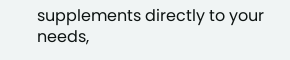supplements directly to your needs,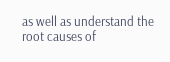as well as understand the root causes of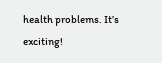health problems. It’s exciting!